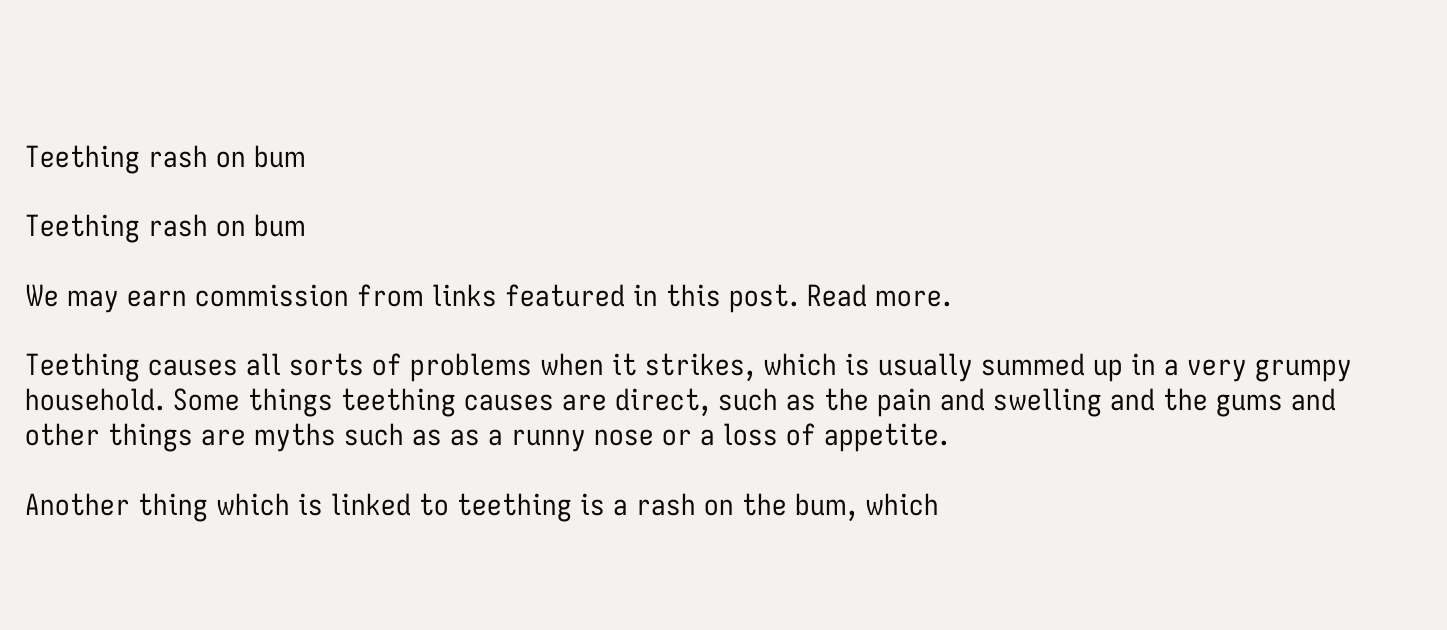Teething rash on bum

Teething rash on bum

We may earn commission from links featured in this post. Read more.

Teething causes all sorts of problems when it strikes, which is usually summed up in a very grumpy household. Some things teething causes are direct, such as the pain and swelling and the gums and other things are myths such as as a runny nose or a loss of appetite.

Another thing which is linked to teething is a rash on the bum, which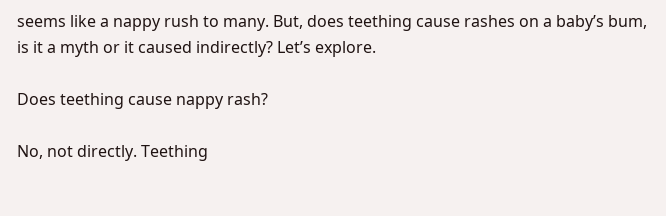seems like a nappy rush to many. But, does teething cause rashes on a baby’s bum, is it a myth or it caused indirectly? Let’s explore.

Does teething cause nappy rash?

No, not directly. Teething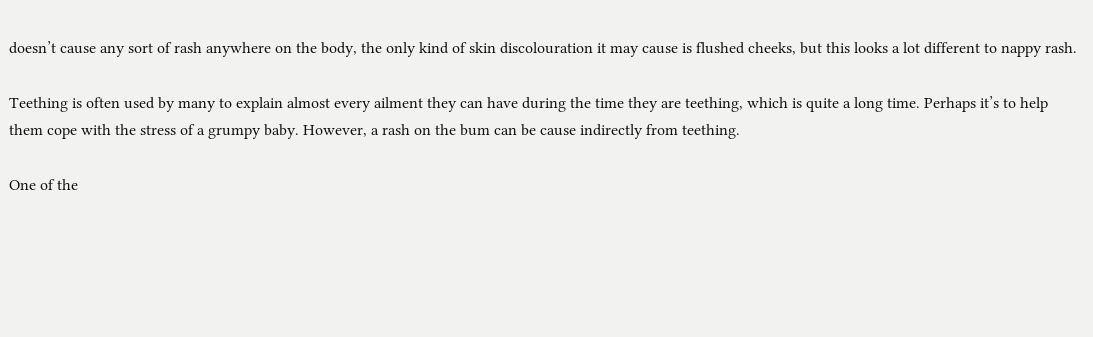doesn’t cause any sort of rash anywhere on the body, the only kind of skin discolouration it may cause is flushed cheeks, but this looks a lot different to nappy rash.

Teething is often used by many to explain almost every ailment they can have during the time they are teething, which is quite a long time. Perhaps it’s to help them cope with the stress of a grumpy baby. However, a rash on the bum can be cause indirectly from teething.

One of the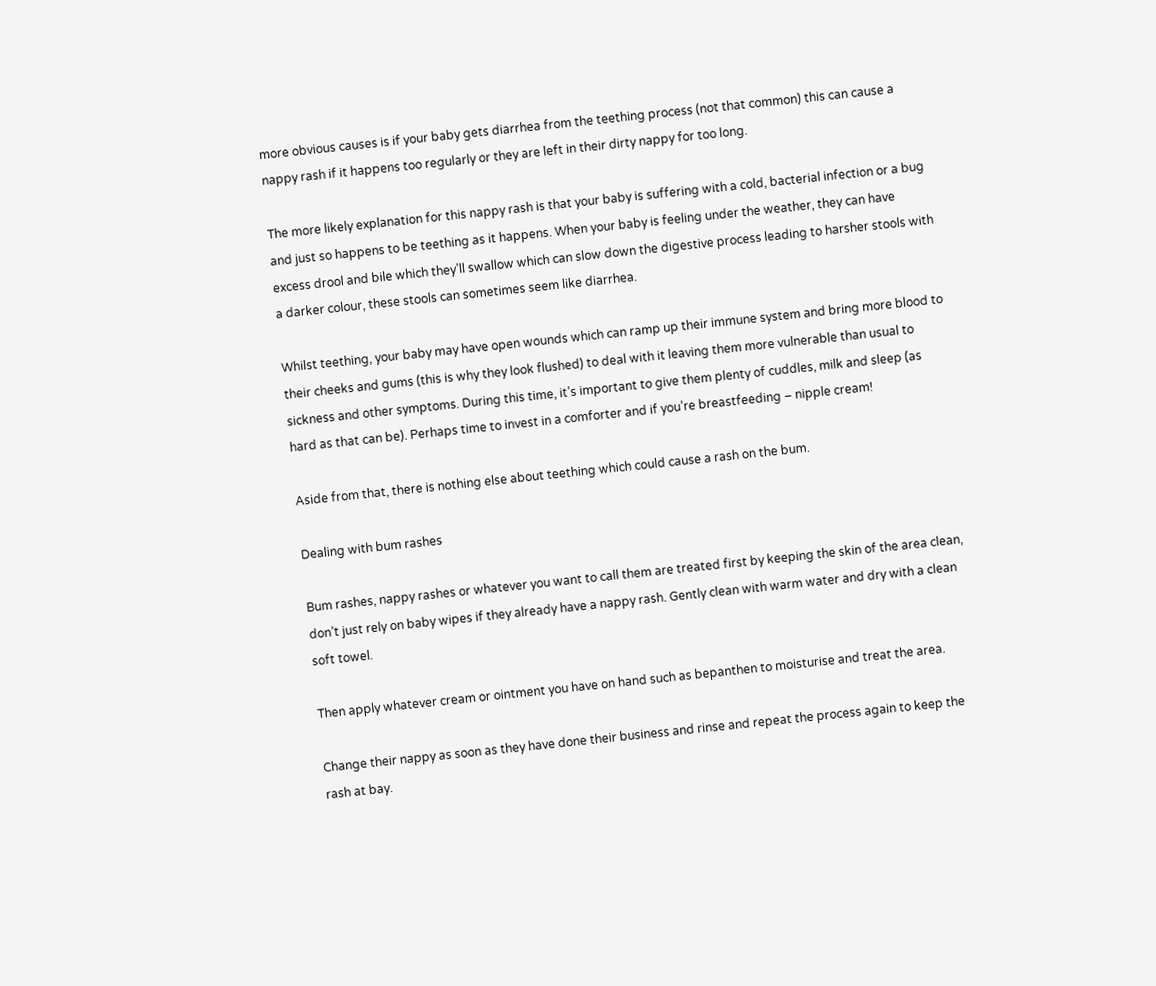more obvious causes is if your baby gets diarrhea from the teething process (not that common) this can cause a nappy rash if it happens too regularly or they are left in their dirty nappy for too long.

The more likely explanation for this nappy rash is that your baby is suffering with a cold, bacterial infection or a bug and just so happens to be teething as it happens. When your baby is feeling under the weather, they can have excess drool and bile which they’ll swallow which can slow down the digestive process leading to harsher stools with a darker colour, these stools can sometimes seem like diarrhea.

Whilst teething, your baby may have open wounds which can ramp up their immune system and bring more blood to their cheeks and gums (this is why they look flushed) to deal with it leaving them more vulnerable than usual to sickness and other symptoms. During this time, it’s important to give them plenty of cuddles, milk and sleep (as hard as that can be). Perhaps time to invest in a comforter and if you’re breastfeeding – nipple cream!

Aside from that, there is nothing else about teething which could cause a rash on the bum.

Dealing with bum rashes

Bum rashes, nappy rashes or whatever you want to call them are treated first by keeping the skin of the area clean, don’t just rely on baby wipes if they already have a nappy rash. Gently clean with warm water and dry with a clean soft towel.

Then apply whatever cream or ointment you have on hand such as bepanthen to moisturise and treat the area.

Change their nappy as soon as they have done their business and rinse and repeat the process again to keep the rash at bay.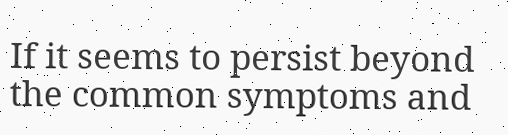If it seems to persist beyond the common symptoms and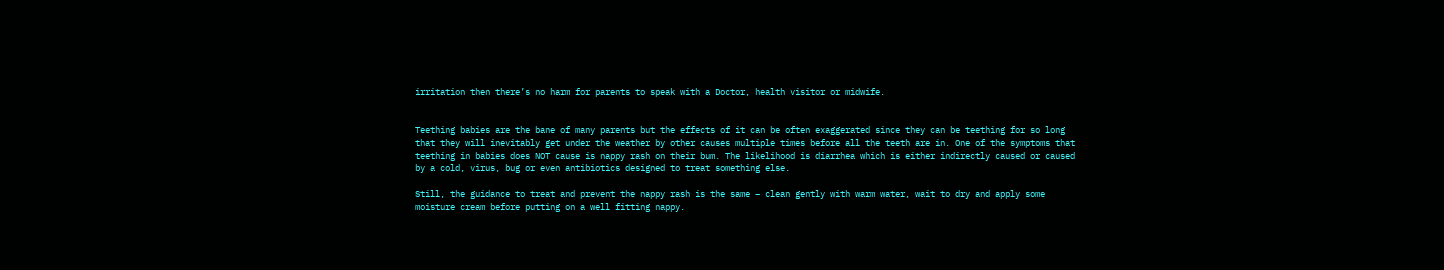irritation then there’s no harm for parents to speak with a Doctor, health visitor or midwife.


Teething babies are the bane of many parents but the effects of it can be often exaggerated since they can be teething for so long that they will inevitably get under the weather by other causes multiple times before all the teeth are in. One of the symptoms that teething in babies does NOT cause is nappy rash on their bum. The likelihood is diarrhea which is either indirectly caused or caused by a cold, virus, bug or even antibiotics designed to treat something else.

Still, the guidance to treat and prevent the nappy rash is the same – clean gently with warm water, wait to dry and apply some moisture cream before putting on a well fitting nappy.